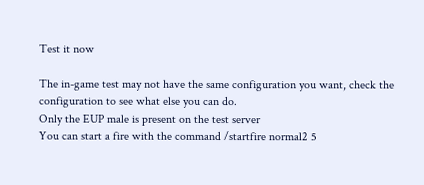Test it now

The in-game test may not have the same configuration you want, check the configuration to see what else you can do.
Only the EUP male is present on the test server
You can start a fire with the command /startfire normal2 5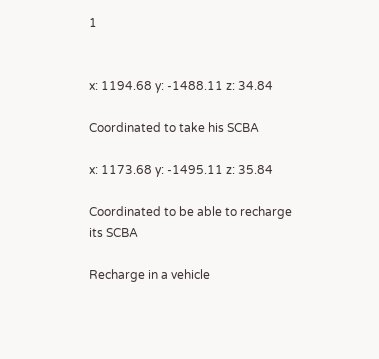1


x: 1194.68 y: -1488.11 z: 34.84

Coordinated to take his SCBA

x: 1173.68 y: -1495.11 z: 35.84

Coordinated to be able to recharge its SCBA

Recharge in a vehicle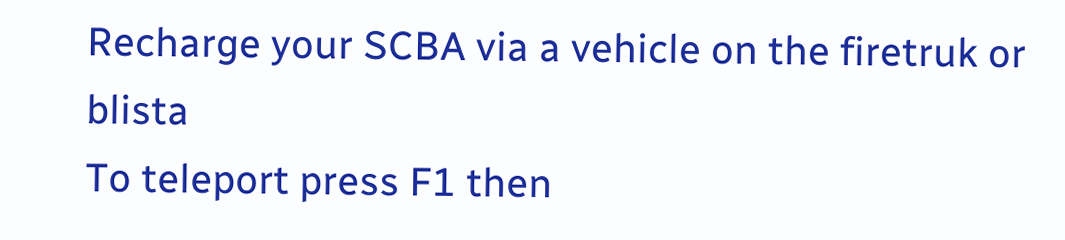Recharge your SCBA via a vehicle on the firetruk or blista
To teleport press F1 then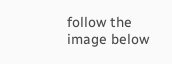follow the image below